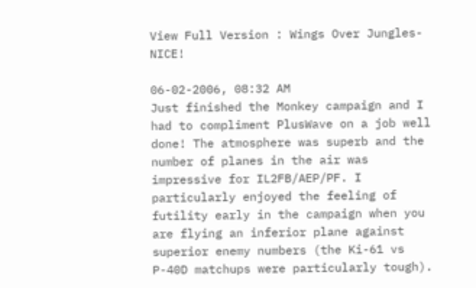View Full Version : Wings Over Jungles-NICE!

06-02-2006, 08:32 AM
Just finished the Monkey campaign and I had to compliment PlusWave on a job well done! The atmosphere was superb and the number of planes in the air was impressive for IL2FB/AEP/PF. I particularly enjoyed the feeling of futility early in the campaign when you are flying an inferior plane against superior enemy numbers (the Ki-61 vs P-40D matchups were particularly tough).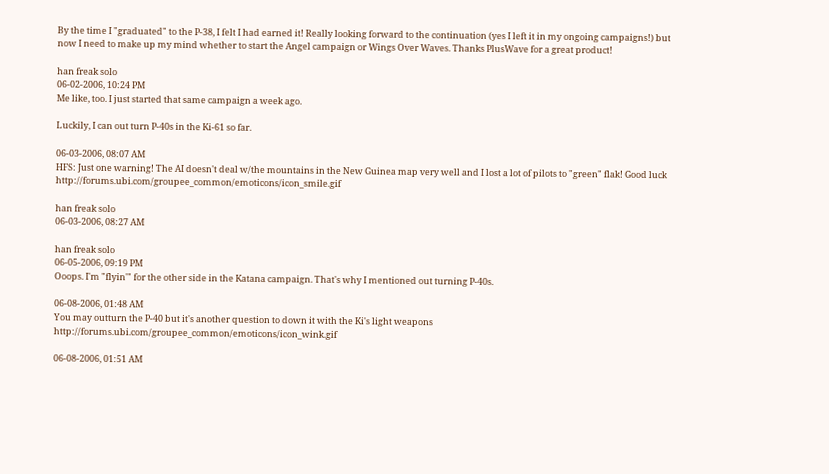By the time I "graduated" to the P-38, I felt I had earned it! Really looking forward to the continuation (yes I left it in my ongoing campaigns!) but now I need to make up my mind whether to start the Angel campaign or Wings Over Waves. Thanks PlusWave for a great product!

han freak solo
06-02-2006, 10:24 PM
Me like, too. I just started that same campaign a week ago.

Luckily, I can out turn P-40s in the Ki-61 so far.

06-03-2006, 08:07 AM
HFS: Just one warning! The AI doesn't deal w/the mountains in the New Guinea map very well and I lost a lot of pilots to "green" flak! Good luck http://forums.ubi.com/groupee_common/emoticons/icon_smile.gif

han freak solo
06-03-2006, 08:27 AM

han freak solo
06-05-2006, 09:19 PM
Ooops. I'm "flyin'" for the other side in the Katana campaign. That's why I mentioned out turning P-40s.

06-08-2006, 01:48 AM
You may outturn the P-40 but it's another question to down it with the Ki's light weapons http://forums.ubi.com/groupee_common/emoticons/icon_wink.gif

06-08-2006, 01:51 AM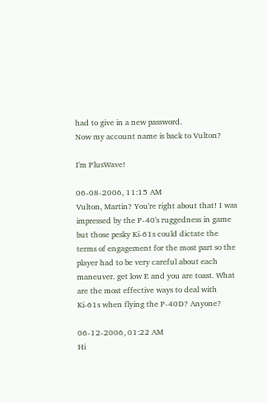had to give in a new password.
Now my account name is back to Vulton?

I'm PlusWave!

06-08-2006, 11:15 AM
Vulton, Martin? You're right about that! I was impressed by the P-40's ruggedness in game but those pesky Ki-61s could dictate the terms of engagement for the most part so the player had to be very careful about each maneuver. get low E and you are toast. What are the most effective ways to deal with Ki-61s when flying the P-40D? Anyone?

06-12-2006, 01:22 AM
Hi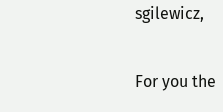sgilewicz,

For you the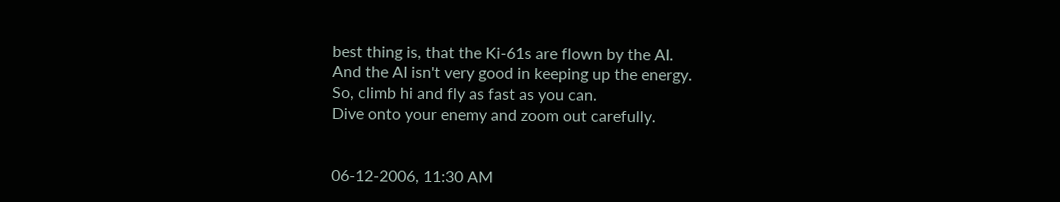best thing is, that the Ki-61s are flown by the AI.
And the AI isn't very good in keeping up the energy.
So, climb hi and fly as fast as you can.
Dive onto your enemy and zoom out carefully.


06-12-2006, 11:30 AM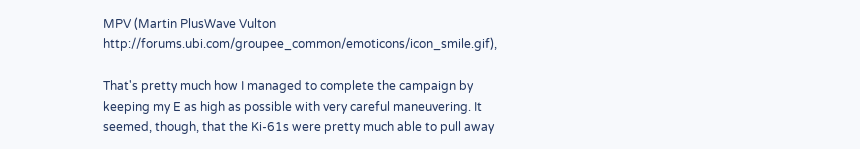MPV (Martin PlusWave Vulton http://forums.ubi.com/groupee_common/emoticons/icon_smile.gif),

That's pretty much how I managed to complete the campaign by keeping my E as high as possible with very careful maneuvering. It seemed, though, that the Ki-61s were pretty much able to pull away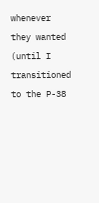whenever they wanted (until I transitioned to the P-38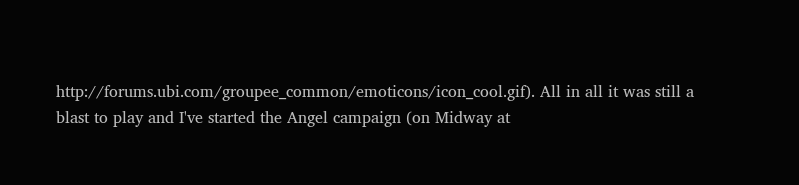http://forums.ubi.com/groupee_common/emoticons/icon_cool.gif). All in all it was still a blast to play and I've started the Angel campaign (on Midway at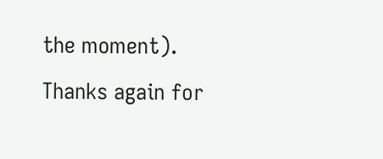the moment). Thanks again for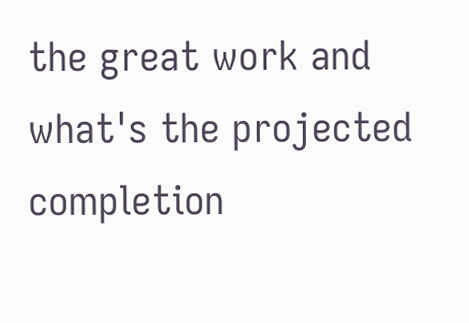the great work and what's the projected completion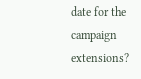date for the campaign extensions?